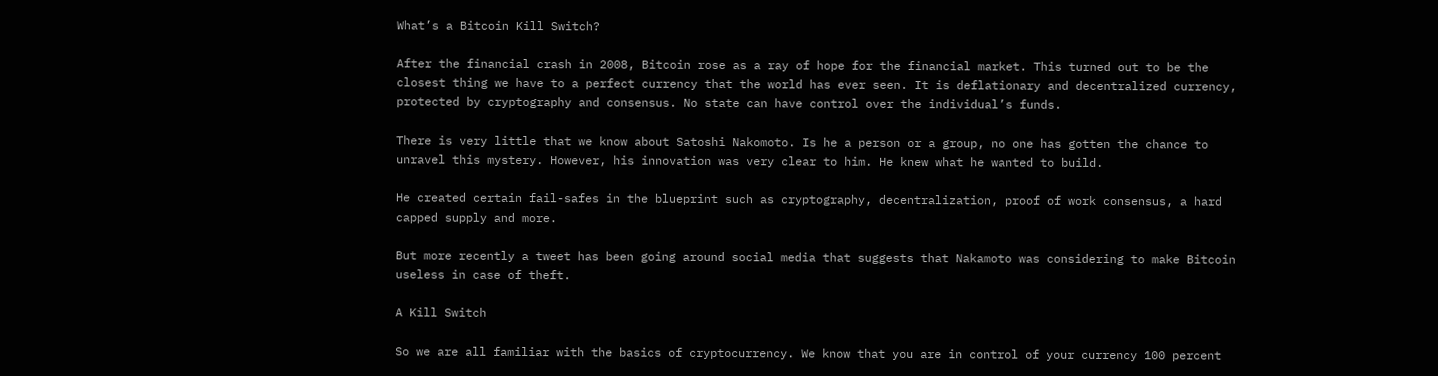What’s a Bitcoin Kill Switch?

After the financial crash in 2008, Bitcoin rose as a ray of hope for the financial market. This turned out to be the closest thing we have to a perfect currency that the world has ever seen. It is deflationary and decentralized currency, protected by cryptography and consensus. No state can have control over the individual’s funds.

There is very little that we know about Satoshi Nakomoto. Is he a person or a group, no one has gotten the chance to unravel this mystery. However, his innovation was very clear to him. He knew what he wanted to build.

He created certain fail-safes in the blueprint such as cryptography, decentralization, proof of work consensus, a hard capped supply and more.

But more recently a tweet has been going around social media that suggests that Nakamoto was considering to make Bitcoin useless in case of theft.

A Kill Switch

So we are all familiar with the basics of cryptocurrency. We know that you are in control of your currency 100 percent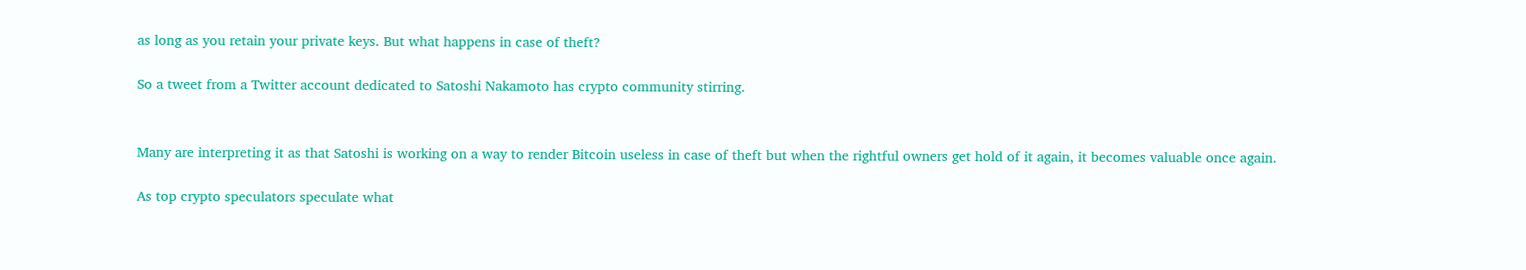as long as you retain your private keys. But what happens in case of theft?

So a tweet from a Twitter account dedicated to Satoshi Nakamoto has crypto community stirring.


Many are interpreting it as that Satoshi is working on a way to render Bitcoin useless in case of theft but when the rightful owners get hold of it again, it becomes valuable once again.

As top crypto speculators speculate what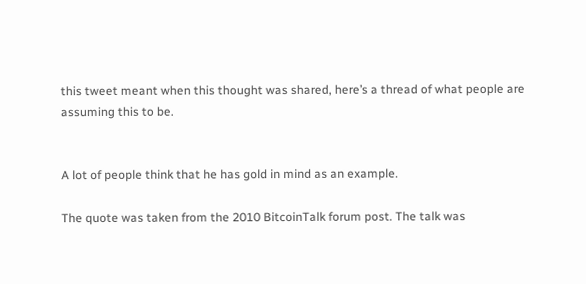this tweet meant when this thought was shared, here’s a thread of what people are assuming this to be.


A lot of people think that he has gold in mind as an example.

The quote was taken from the 2010 BitcoinTalk forum post. The talk was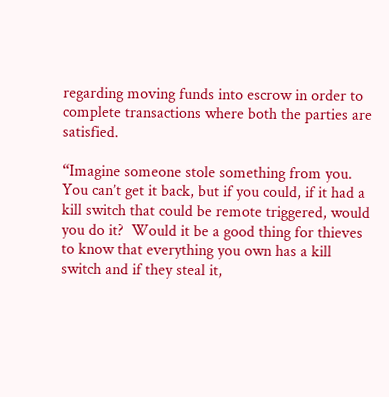regarding moving funds into escrow in order to complete transactions where both the parties are satisfied.

“Imagine someone stole something from you.  You can’t get it back, but if you could, if it had a kill switch that could be remote triggered, would you do it?  Would it be a good thing for thieves to know that everything you own has a kill switch and if they steal it,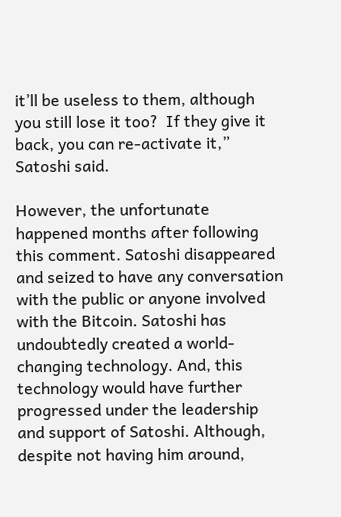it’ll be useless to them, although you still lose it too?  If they give it back, you can re-activate it,” Satoshi said.

However, the unfortunate happened months after following this comment. Satoshi disappeared and seized to have any conversation with the public or anyone involved with the Bitcoin. Satoshi has undoubtedly created a world-changing technology. And, this technology would have further progressed under the leadership and support of Satoshi. Although, despite not having him around,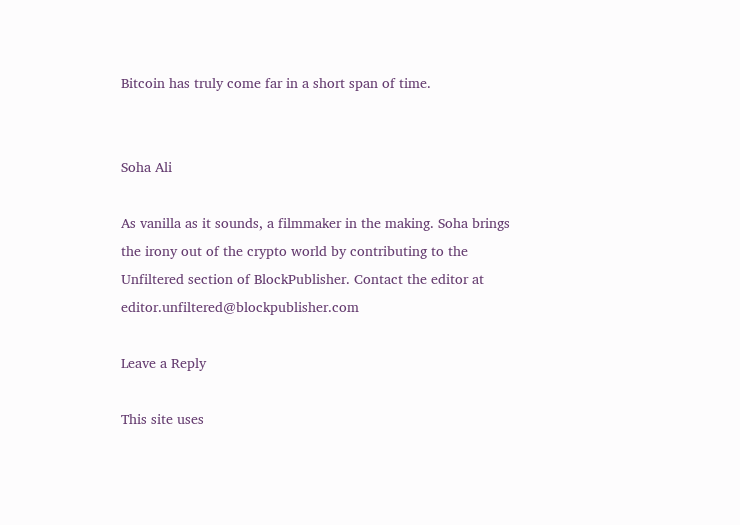Bitcoin has truly come far in a short span of time.


Soha Ali

As vanilla as it sounds, a filmmaker in the making. Soha brings the irony out of the crypto world by contributing to the Unfiltered section of BlockPublisher. Contact the editor at editor.unfiltered@blockpublisher.com

Leave a Reply

This site uses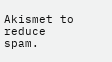Akismet to reduce spam.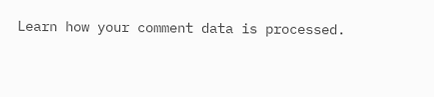Learn how your comment data is processed.